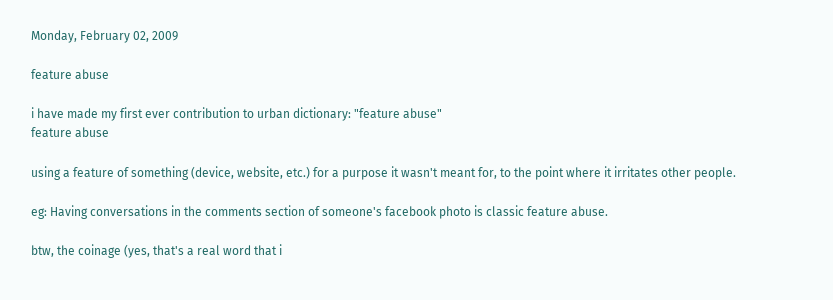Monday, February 02, 2009

feature abuse

i have made my first ever contribution to urban dictionary: "feature abuse"
feature abuse

using a feature of something (device, website, etc.) for a purpose it wasn't meant for, to the point where it irritates other people.

eg: Having conversations in the comments section of someone's facebook photo is classic feature abuse.

btw, the coinage (yes, that's a real word that i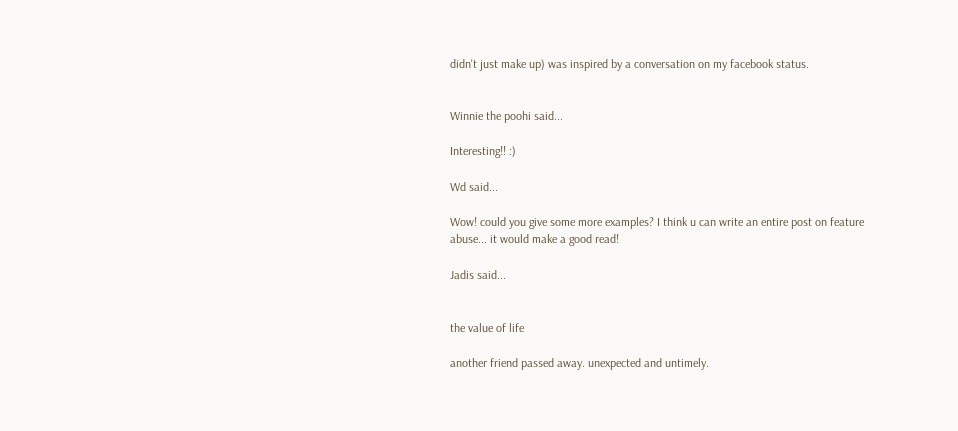didn't just make up) was inspired by a conversation on my facebook status.


Winnie the poohi said...

Interesting!! :)

Wd said...

Wow! could you give some more examples? I think u can write an entire post on feature abuse... it would make a good read!

Jadis said...


the value of life

another friend passed away. unexpected and untimely.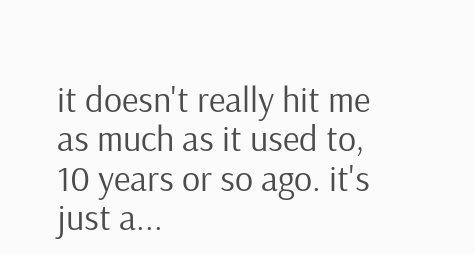it doesn't really hit me as much as it used to, 10 years or so ago. it's just a...